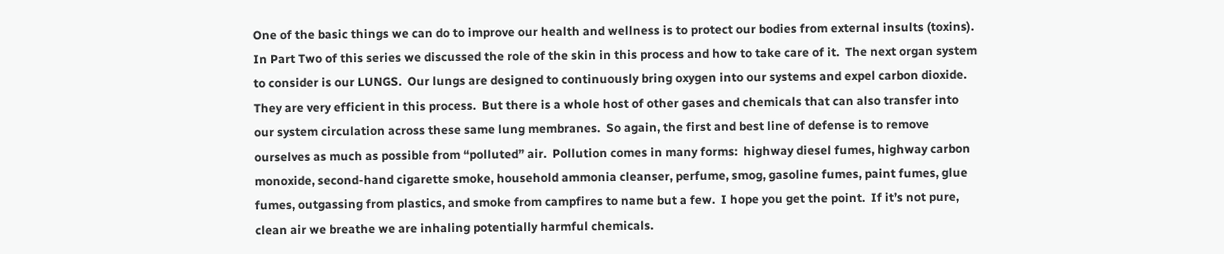One of the basic things we can do to improve our health and wellness is to protect our bodies from external insults (toxins).  In Part Two of this series we discussed the role of the skin in this process and how to take care of it.  The next organ system to consider is our LUNGS.  Our lungs are designed to continuously bring oxygen into our systems and expel carbon dioxide.  They are very efficient in this process.  But there is a whole host of other gases and chemicals that can also transfer into our system circulation across these same lung membranes.  So again, the first and best line of defense is to remove ourselves as much as possible from “polluted” air.  Pollution comes in many forms:  highway diesel fumes, highway carbon monoxide, second-hand cigarette smoke, household ammonia cleanser, perfume, smog, gasoline fumes, paint fumes, glue fumes, outgassing from plastics, and smoke from campfires to name but a few.  I hope you get the point.  If it’s not pure, clean air we breathe we are inhaling potentially harmful chemicals.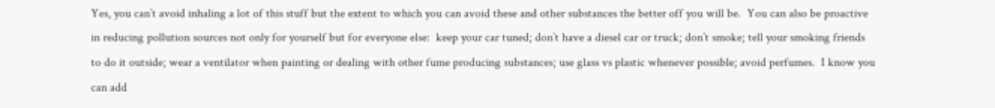Yes, you can’t avoid inhaling a lot of this stuff but the extent to which you can avoid these and other substances the better off you will be.  You can also be proactive in reducing pollution sources not only for yourself but for everyone else:  keep your car tuned; don’t have a diesel car or truck; don’t smoke; tell your smoking friends to do it outside; wear a ventilator when painting or dealing with other fume producing substances; use glass vs plastic whenever possible; avoid perfumes.  I know you can add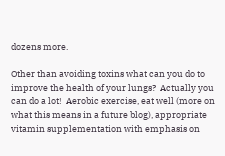dozens more.

Other than avoiding toxins what can you do to improve the health of your lungs?  Actually you can do a lot!  Aerobic exercise, eat well (more on what this means in a future blog), appropriate vitamin supplementation with emphasis on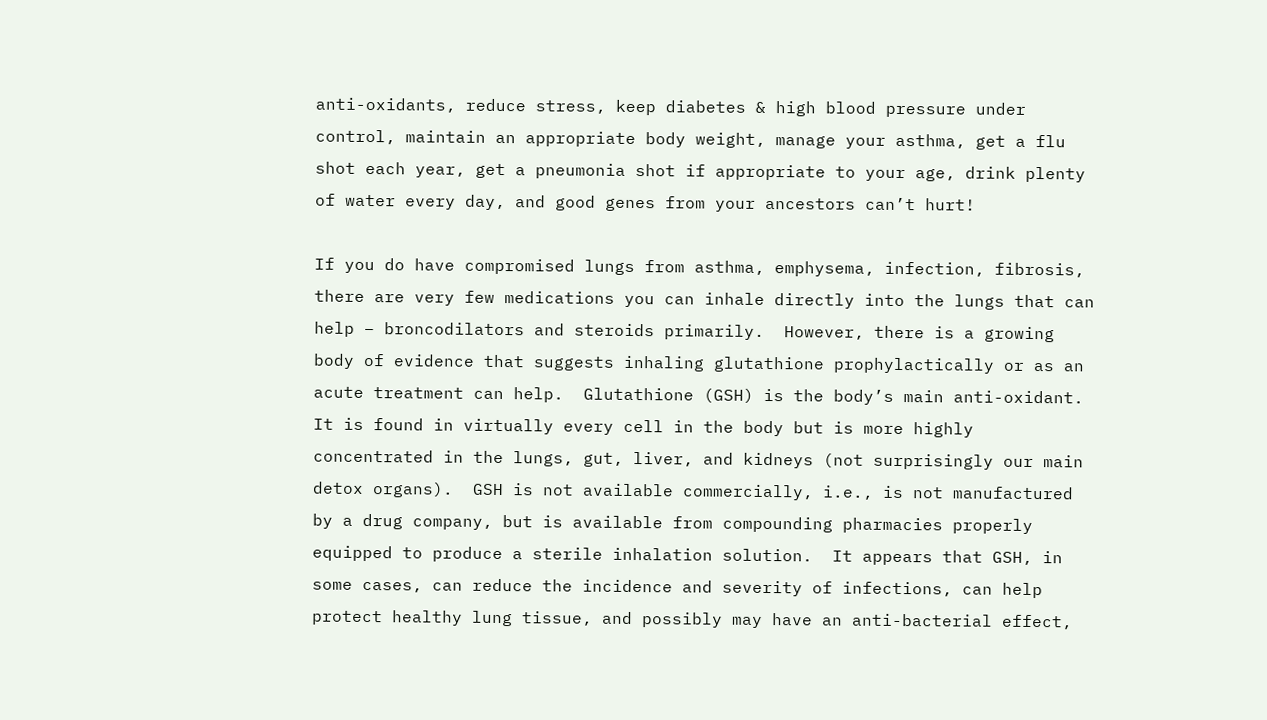anti-oxidants, reduce stress, keep diabetes & high blood pressure under control, maintain an appropriate body weight, manage your asthma, get a flu shot each year, get a pneumonia shot if appropriate to your age, drink plenty of water every day, and good genes from your ancestors can’t hurt!

If you do have compromised lungs from asthma, emphysema, infection, fibrosis, there are very few medications you can inhale directly into the lungs that can help – broncodilators and steroids primarily.  However, there is a growing body of evidence that suggests inhaling glutathione prophylactically or as an acute treatment can help.  Glutathione (GSH) is the body’s main anti-oxidant.  It is found in virtually every cell in the body but is more highly concentrated in the lungs, gut, liver, and kidneys (not surprisingly our main detox organs).  GSH is not available commercially, i.e., is not manufactured by a drug company, but is available from compounding pharmacies properly equipped to produce a sterile inhalation solution.  It appears that GSH, in some cases, can reduce the incidence and severity of infections, can help protect healthy lung tissue, and possibly may have an anti-bacterial effect,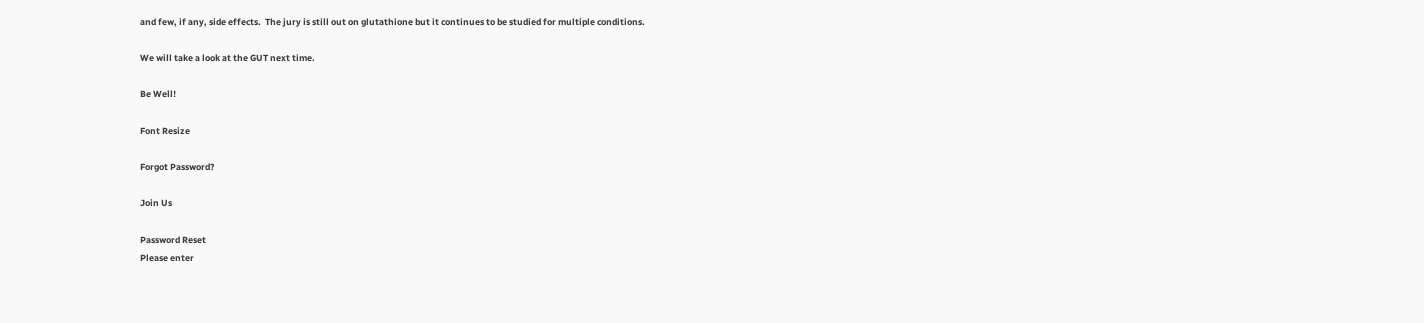and few, if any, side effects.  The jury is still out on glutathione but it continues to be studied for multiple conditions.

We will take a look at the GUT next time.

Be Well!

Font Resize

Forgot Password?

Join Us

Password Reset
Please enter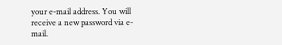your e-mail address. You will receive a new password via e-mail.